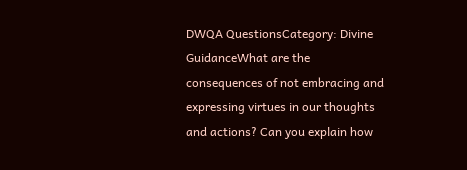DWQA QuestionsCategory: Divine GuidanceWhat are the consequences of not embracing and expressing virtues in our thoughts and actions? Can you explain how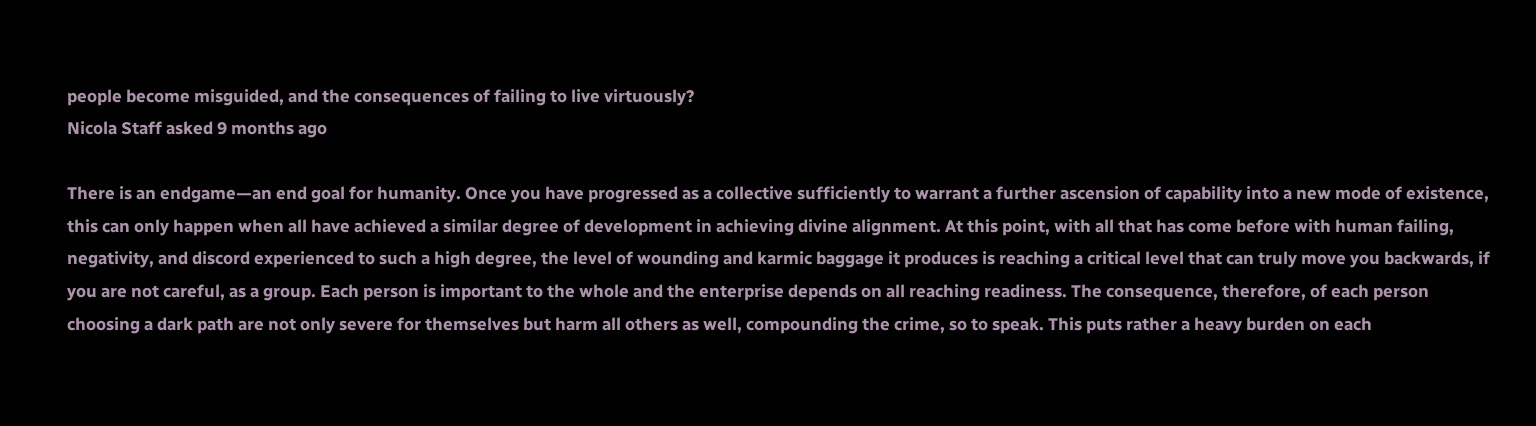people become misguided, and the consequences of failing to live virtuously?
Nicola Staff asked 9 months ago

There is an endgame—an end goal for humanity. Once you have progressed as a collective sufficiently to warrant a further ascension of capability into a new mode of existence, this can only happen when all have achieved a similar degree of development in achieving divine alignment. At this point, with all that has come before with human failing, negativity, and discord experienced to such a high degree, the level of wounding and karmic baggage it produces is reaching a critical level that can truly move you backwards, if you are not careful, as a group. Each person is important to the whole and the enterprise depends on all reaching readiness. The consequence, therefore, of each person choosing a dark path are not only severe for themselves but harm all others as well, compounding the crime, so to speak. This puts rather a heavy burden on each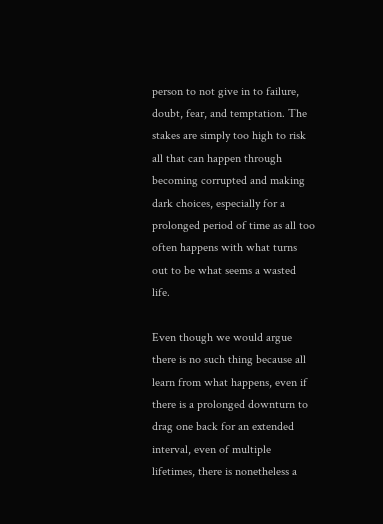person to not give in to failure, doubt, fear, and temptation. The stakes are simply too high to risk all that can happen through becoming corrupted and making dark choices, especially for a prolonged period of time as all too often happens with what turns out to be what seems a wasted life.

Even though we would argue there is no such thing because all learn from what happens, even if there is a prolonged downturn to drag one back for an extended interval, even of multiple lifetimes, there is nonetheless a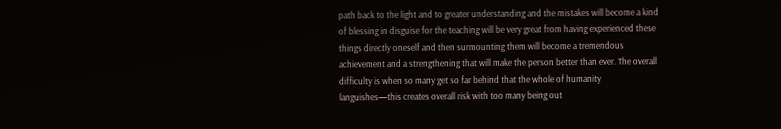path back to the light and to greater understanding and the mistakes will become a kind of blessing in disguise for the teaching will be very great from having experienced these things directly oneself and then surmounting them will become a tremendous achievement and a strengthening that will make the person better than ever. The overall difficulty is when so many get so far behind that the whole of humanity languishes—this creates overall risk with too many being out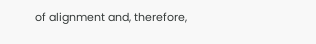of alignment and, therefore,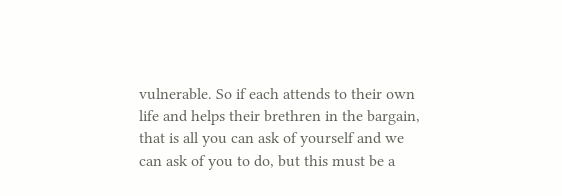vulnerable. So if each attends to their own life and helps their brethren in the bargain, that is all you can ask of yourself and we can ask of you to do, but this must be a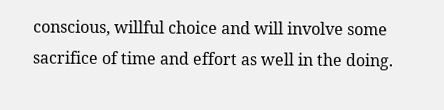conscious, willful choice and will involve some sacrifice of time and effort as well in the doing.